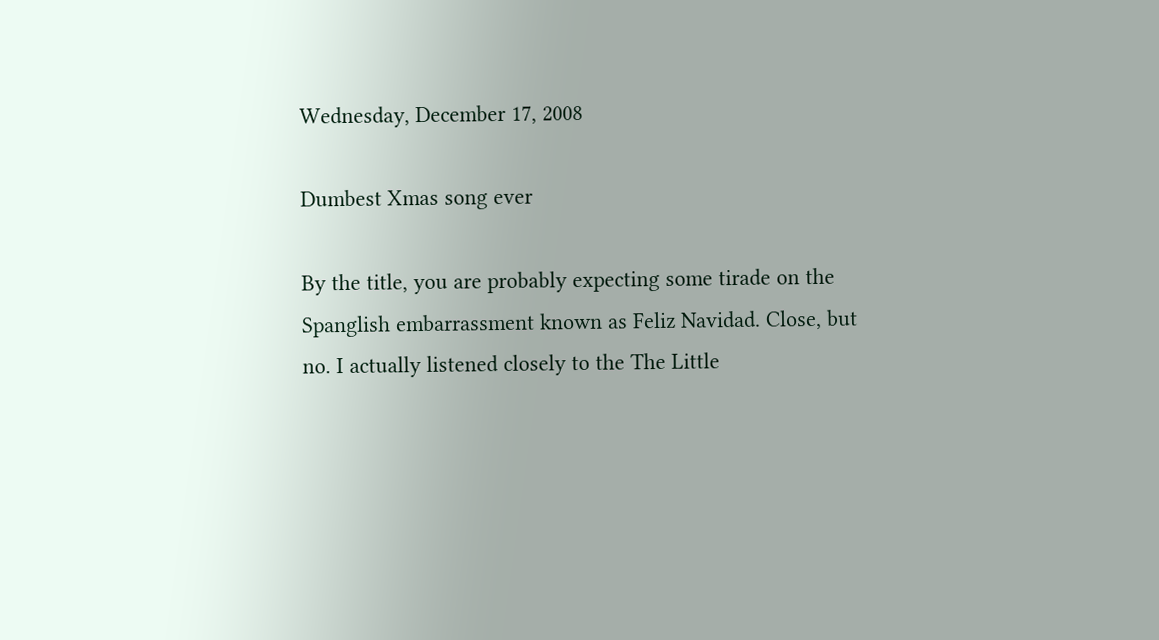Wednesday, December 17, 2008

Dumbest Xmas song ever

By the title, you are probably expecting some tirade on the Spanglish embarrassment known as Feliz Navidad. Close, but no. I actually listened closely to the The Little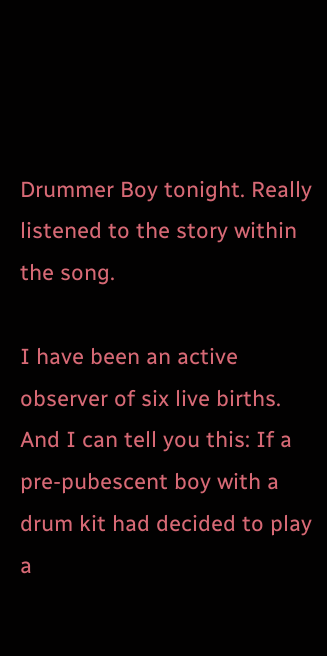Drummer Boy tonight. Really listened to the story within the song.

I have been an active observer of six live births. And I can tell you this: If a pre-pubescent boy with a drum kit had decided to play a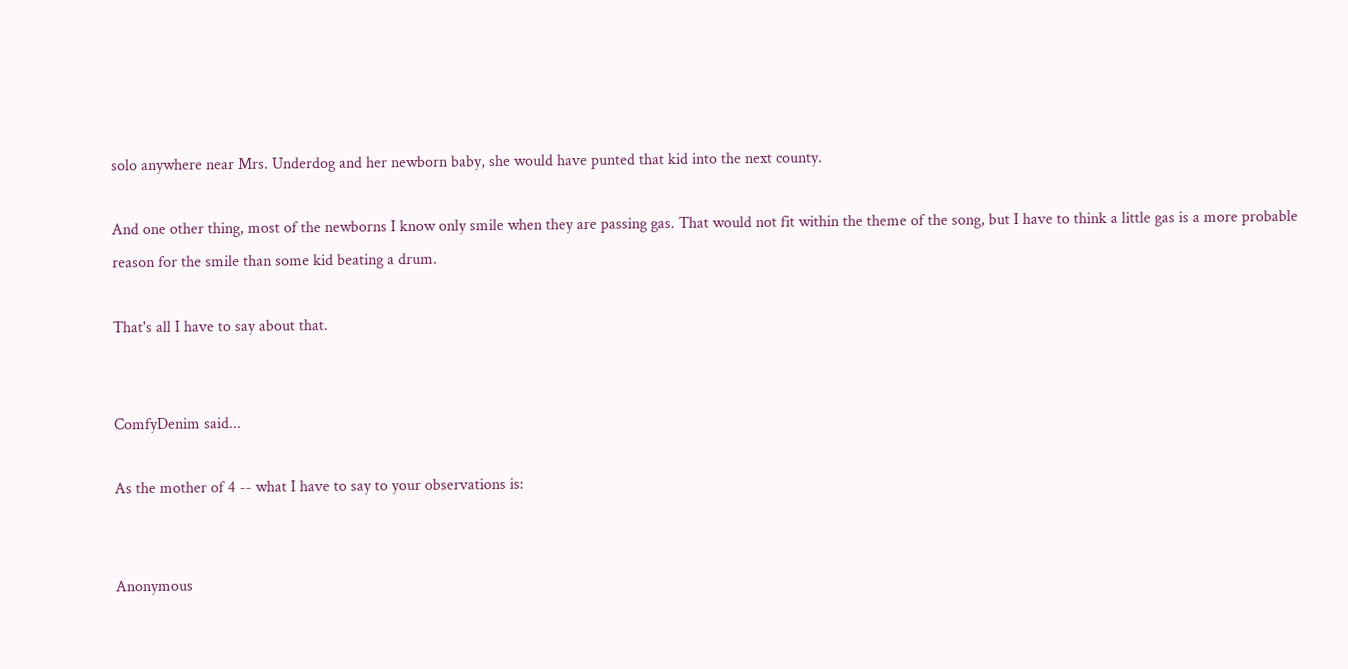solo anywhere near Mrs. Underdog and her newborn baby, she would have punted that kid into the next county.

And one other thing, most of the newborns I know only smile when they are passing gas. That would not fit within the theme of the song, but I have to think a little gas is a more probable reason for the smile than some kid beating a drum.

That's all I have to say about that.


ComfyDenim said...

As the mother of 4 -- what I have to say to your observations is:


Anonymous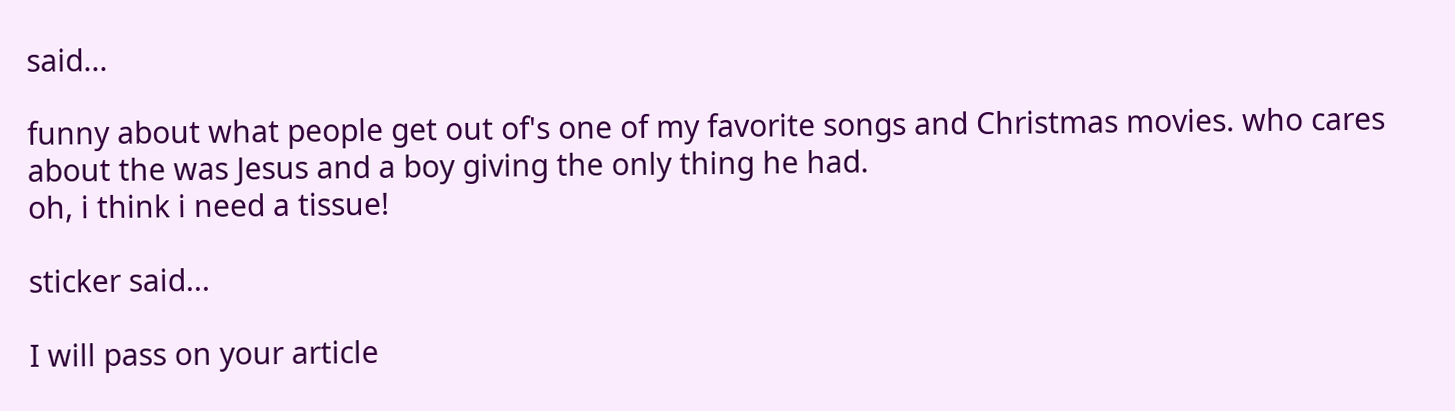said...

funny about what people get out of's one of my favorite songs and Christmas movies. who cares about the was Jesus and a boy giving the only thing he had.
oh, i think i need a tissue!

sticker said...

I will pass on your article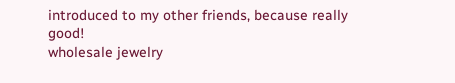introduced to my other friends, because really good!
wholesale jewelry